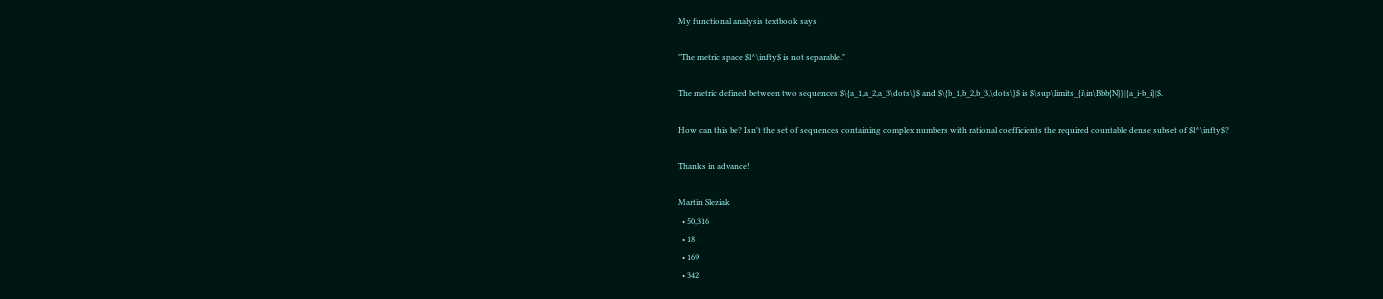My functional analysis textbook says

"The metric space $l^\infty$ is not separable."

The metric defined between two sequences $\{a_1,a_2,a_3\dots\}$ and $\{b_1,b_2,b_3,\dots\}$ is $\sup\limits_{i\in\Bbb{N}}|{a_i-b_i}|$.

How can this be? Isn't the set of sequences containing complex numbers with rational coefficients the required countable dense subset of $l^\infty$?

Thanks in advance!

Martin Sleziak
  • 50,316
  • 18
  • 169
  • 342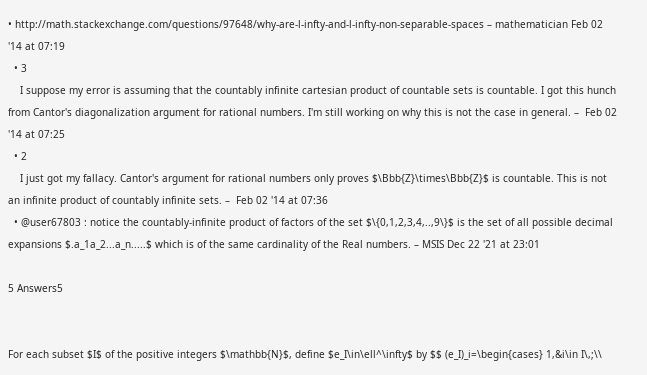• http://math.stackexchange.com/questions/97648/why-are-l-infty-and-l-infty-non-separable-spaces – mathematician Feb 02 '14 at 07:19
  • 3
    I suppose my error is assuming that the countably infinite cartesian product of countable sets is countable. I got this hunch from Cantor's diagonalization argument for rational numbers. I'm still working on why this is not the case in general. –  Feb 02 '14 at 07:25
  • 2
    I just got my fallacy. Cantor's argument for rational numbers only proves $\Bbb{Z}\times\Bbb{Z}$ is countable. This is not an infinite product of countably infinite sets. –  Feb 02 '14 at 07:36
  • @user67803 : notice the countably-infinite product of factors of the set $\{0,1,2,3,4,..,9\}$ is the set of all possible decimal expansions $.a_1a_2...a_n.....$ which is of the same cardinality of the Real numbers. – MSIS Dec 22 '21 at 23:01

5 Answers5


For each subset $I$ of the positive integers $\mathbb{N}$, define $e_I\in\ell^\infty$ by $$ (e_I)_i=\begin{cases} 1,&i\in I\,;\\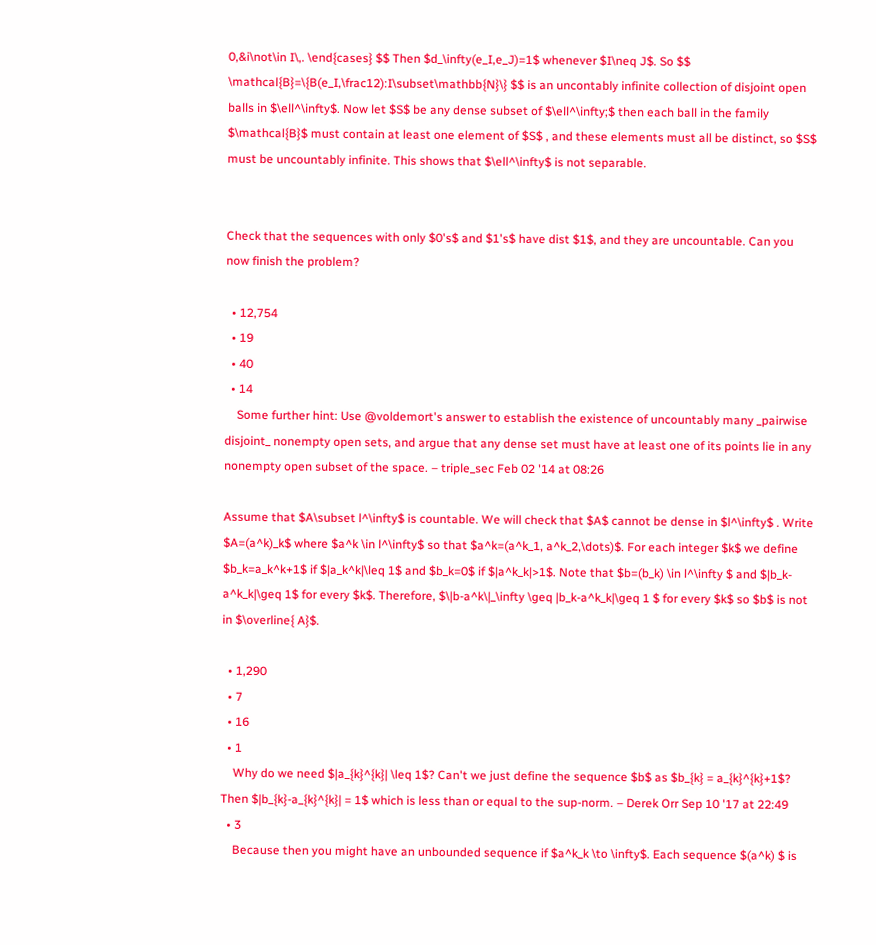0,&i\not\in I\,. \end{cases} $$ Then $d_\infty(e_I,e_J)=1$ whenever $I\neq J$. So $$ \mathcal{B}=\{B(e_I,\frac12):I\subset\mathbb{N}\} $$ is an uncontably infinite collection of disjoint open balls in $\ell^\infty$. Now let $S$ be any dense subset of $\ell^\infty;$ then each ball in the family $\mathcal{B}$ must contain at least one element of $S$ , and these elements must all be distinct, so $S$ must be uncountably infinite. This shows that $\ell^\infty$ is not separable.


Check that the sequences with only $0's$ and $1's$ have dist $1$, and they are uncountable. Can you now finish the problem?

  • 12,754
  • 19
  • 40
  • 14
    Some further hint: Use @voldemort's answer to establish the existence of uncountably many _pairwise disjoint_ nonempty open sets, and argue that any dense set must have at least one of its points lie in any nonempty open subset of the space. – triple_sec Feb 02 '14 at 08:26

Assume that $A\subset l^\infty$ is countable. We will check that $A$ cannot be dense in $l^\infty$ . Write $A=(a^k)_k$ where $a^k \in l^\infty$ so that $a^k=(a^k_1, a^k_2,\dots)$. For each integer $k$ we define $b_k=a_k^k+1$ if $|a_k^k|\leq 1$ and $b_k=0$ if $|a^k_k|>1$. Note that $b=(b_k) \in l^\infty $ and $|b_k-a^k_k|\geq 1$ for every $k$. Therefore, $\|b-a^k\|_\infty \geq |b_k-a^k_k|\geq 1 $ for every $k$ so $b$ is not in $\overline{ A}$.

  • 1,290
  • 7
  • 16
  • 1
    Why do we need $|a_{k}^{k}| \leq 1$? Can't we just define the sequence $b$ as $b_{k} = a_{k}^{k}+1$? Then $|b_{k}-a_{k}^{k}| = 1$ which is less than or equal to the sup-norm. – Derek Orr Sep 10 '17 at 22:49
  • 3
    Because then you might have an unbounded sequence if $a^k_k \to \infty$. Each sequence $(a^k) $ is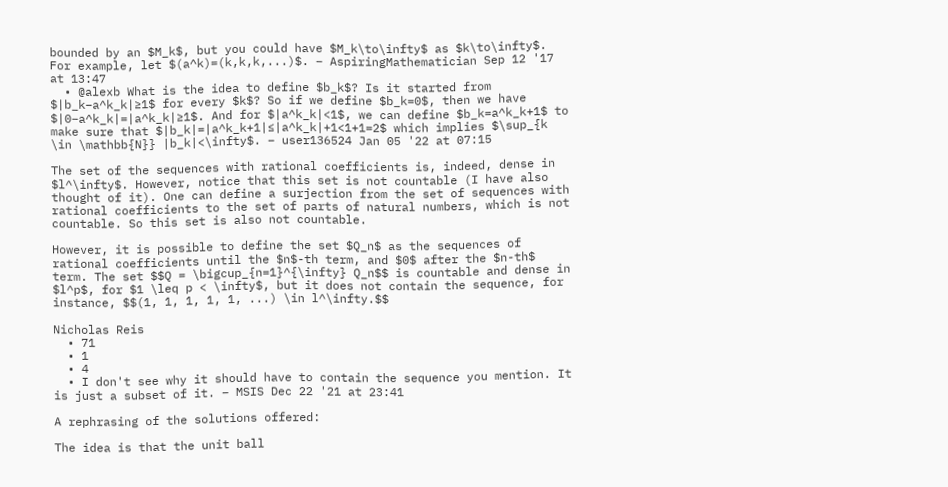bounded by an $M_k$, but you could have $M_k\to\infty$ as $k\to\infty$. For example, let $(a^k)=(k,k,k,...)$. – AspiringMathematician Sep 12 '17 at 13:47
  • @alexb What is the idea to define $b_k$? Is it started from $|b_k−a^k_k|≥1$ for every $k$? So if we define $b_k=0$, then we have $|0−a^k_k|=|a^k_k|≥1$. And for $|a^k_k|<1$, we can define $b_k=a^k_k+1$ to make sure that $|b_k|=|a^k_k+1|≤|a^k_k|+1<1+1=2$ which implies $\sup_{k \in \mathbb{N}} |b_k|<\infty$. – user136524 Jan 05 '22 at 07:15

The set of the sequences with rational coefficients is, indeed, dense in $l^\infty$. However, notice that this set is not countable (I have also thought of it). One can define a surjection from the set of sequences with rational coefficients to the set of parts of natural numbers, which is not countable. So this set is also not countable.

However, it is possible to define the set $Q_n$ as the sequences of rational coefficients until the $n$-th term, and $0$ after the $n-th$ term. The set $$Q = \bigcup_{n=1}^{\infty} Q_n$$ is countable and dense in $l^p$, for $1 \leq p < \infty$, but it does not contain the sequence, for instance, $$(1, 1, 1, 1, 1, ...) \in l^\infty.$$

Nicholas Reis
  • 71
  • 1
  • 4
  • I don't see why it should have to contain the sequence you mention. It is just a subset of it. – MSIS Dec 22 '21 at 23:41

A rephrasing of the solutions offered:

The idea is that the unit ball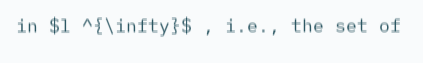in $l ^{\infty}$ , i.e., the set of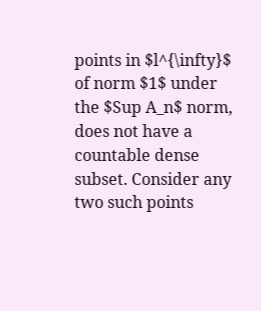points in $l^{\infty}$ of norm $1$ under the $Sup A_n$ norm, does not have a countable dense subset. Consider any two such points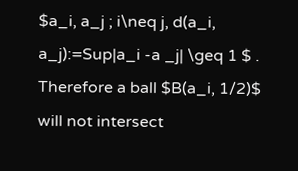$a_i, a_j ; i\neq j, d(a_i, a_j):=Sup|a_i -a _j| \geq 1 $ . Therefore a ball $B(a_i, 1/2)$ will not intersect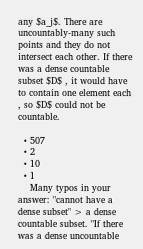any $a_j$. There are uncountably-many such points and they do not intersect each other. If there was a dense countable subset $D$ , it would have to contain one element each , so $D$ could not be countable.

  • 507
  • 2
  • 10
  • 1
    Many typos in your answer: "cannot have a dense subset" > a dense countable subset. "If there was a dense uncountable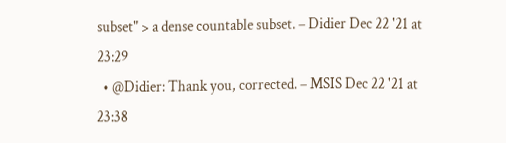subset" > a dense countable subset. – Didier Dec 22 '21 at 23:29
  • @Didier: Thank you, corrected. – MSIS Dec 22 '21 at 23:38